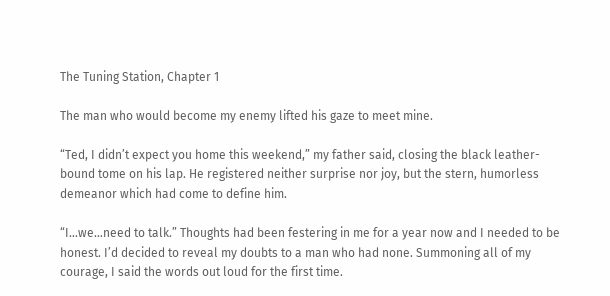The Tuning Station, Chapter 1

The man who would become my enemy lifted his gaze to meet mine.

“Ted, I didn’t expect you home this weekend,” my father said, closing the black leather-bound tome on his lap. He registered neither surprise nor joy, but the stern, humorless demeanor which had come to define him.

“I…we…need to talk.” Thoughts had been festering in me for a year now and I needed to be honest. I’d decided to reveal my doubts to a man who had none. Summoning all of my courage, I said the words out loud for the first time.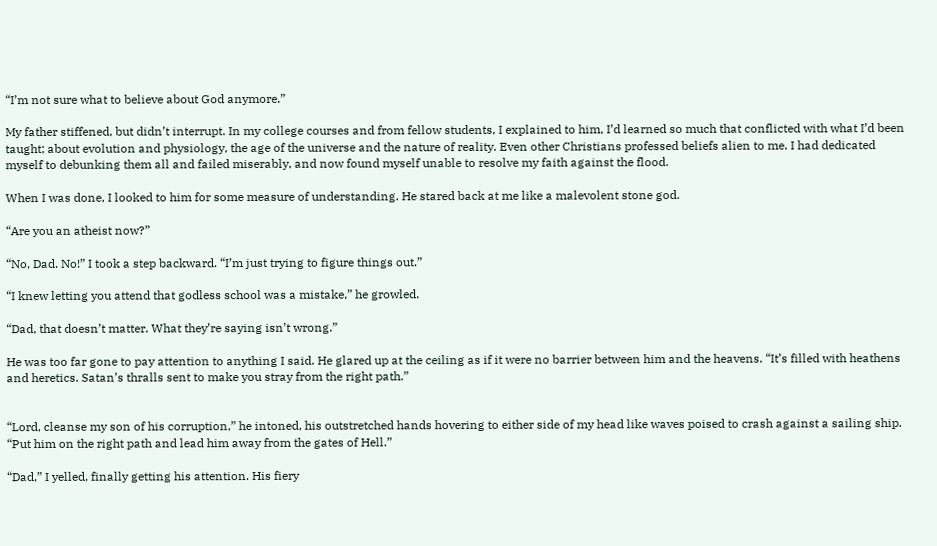“I’m not sure what to believe about God anymore.”

My father stiffened, but didn’t interrupt. In my college courses and from fellow students, I explained to him, I’d learned so much that conflicted with what I’d been taught; about evolution and physiology, the age of the universe and the nature of reality. Even other Christians professed beliefs alien to me. I had dedicated myself to debunking them all and failed miserably, and now found myself unable to resolve my faith against the flood.

When I was done, I looked to him for some measure of understanding. He stared back at me like a malevolent stone god.

“Are you an atheist now?”

“No, Dad. No!” I took a step backward. “I’m just trying to figure things out.”

“I knew letting you attend that godless school was a mistake,” he growled.

“Dad, that doesn’t matter. What they’re saying isn’t wrong.”

He was too far gone to pay attention to anything I said. He glared up at the ceiling as if it were no barrier between him and the heavens. “It’s filled with heathens and heretics. Satan’s thralls sent to make you stray from the right path.”


“Lord, cleanse my son of his corruption,” he intoned, his outstretched hands hovering to either side of my head like waves poised to crash against a sailing ship. “Put him on the right path and lead him away from the gates of Hell.”

“Dad,” I yelled, finally getting his attention. His fiery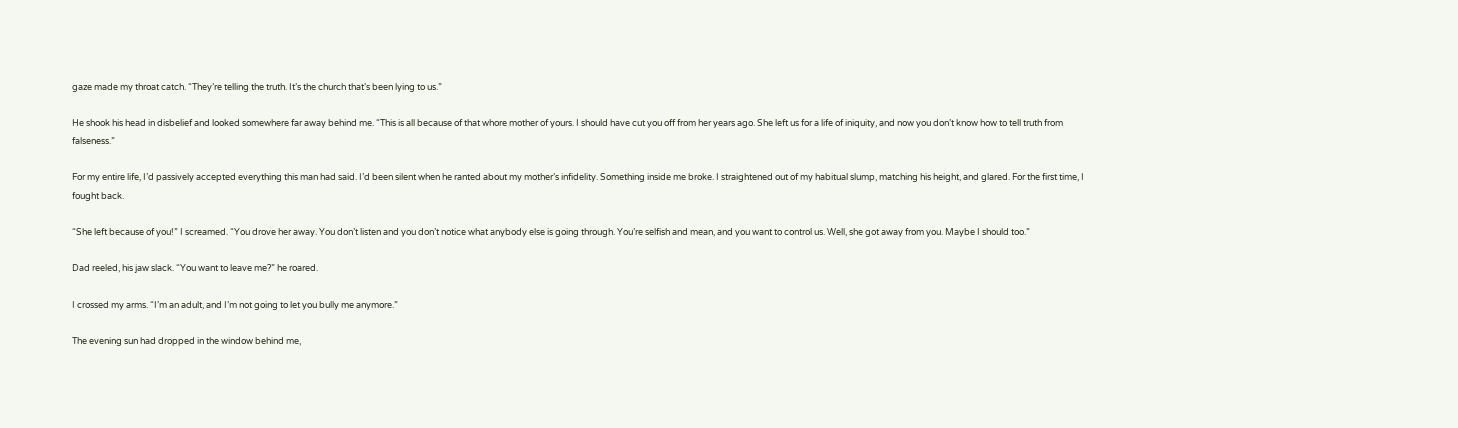gaze made my throat catch. “They’re telling the truth. It’s the church that’s been lying to us.”

He shook his head in disbelief and looked somewhere far away behind me. “This is all because of that whore mother of yours. I should have cut you off from her years ago. She left us for a life of iniquity, and now you don’t know how to tell truth from falseness.”

For my entire life, I’d passively accepted everything this man had said. I’d been silent when he ranted about my mother’s infidelity. Something inside me broke. I straightened out of my habitual slump, matching his height, and glared. For the first time, I fought back.

“She left because of you!” I screamed. “You drove her away. You don’t listen and you don’t notice what anybody else is going through. You’re selfish and mean, and you want to control us. Well, she got away from you. Maybe I should too.”

Dad reeled, his jaw slack. “You want to leave me?” he roared.

I crossed my arms. “I’m an adult, and I’m not going to let you bully me anymore.”

The evening sun had dropped in the window behind me,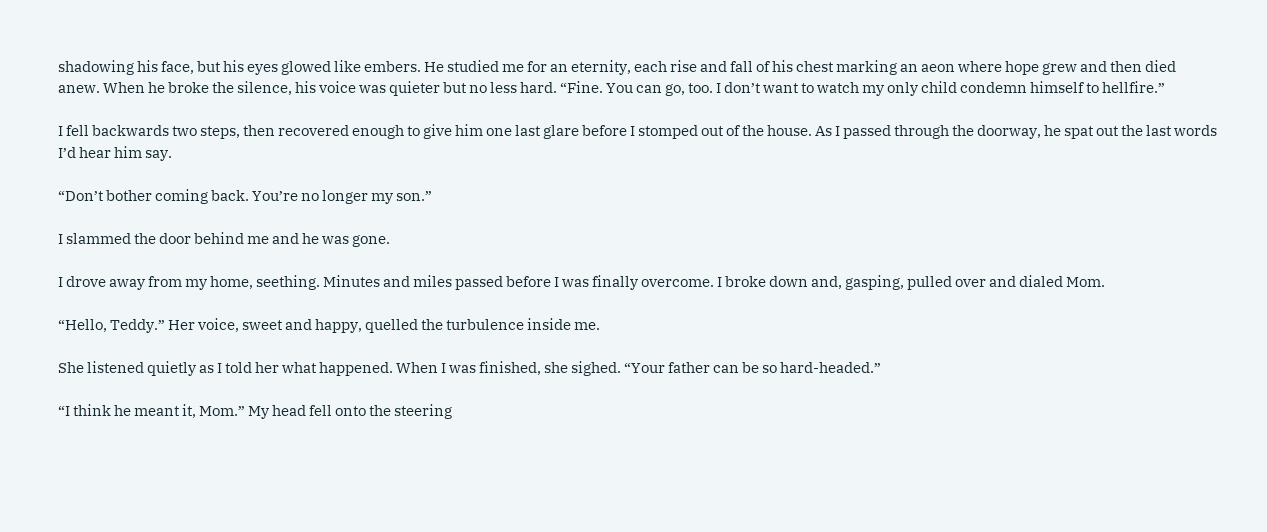shadowing his face, but his eyes glowed like embers. He studied me for an eternity, each rise and fall of his chest marking an aeon where hope grew and then died anew. When he broke the silence, his voice was quieter but no less hard. “Fine. You can go, too. I don’t want to watch my only child condemn himself to hellfire.”

I fell backwards two steps, then recovered enough to give him one last glare before I stomped out of the house. As I passed through the doorway, he spat out the last words I’d hear him say.

“Don’t bother coming back. You’re no longer my son.”

I slammed the door behind me and he was gone.

I drove away from my home, seething. Minutes and miles passed before I was finally overcome. I broke down and, gasping, pulled over and dialed Mom.

“Hello, Teddy.” Her voice, sweet and happy, quelled the turbulence inside me.

She listened quietly as I told her what happened. When I was finished, she sighed. “Your father can be so hard-headed.”

“I think he meant it, Mom.” My head fell onto the steering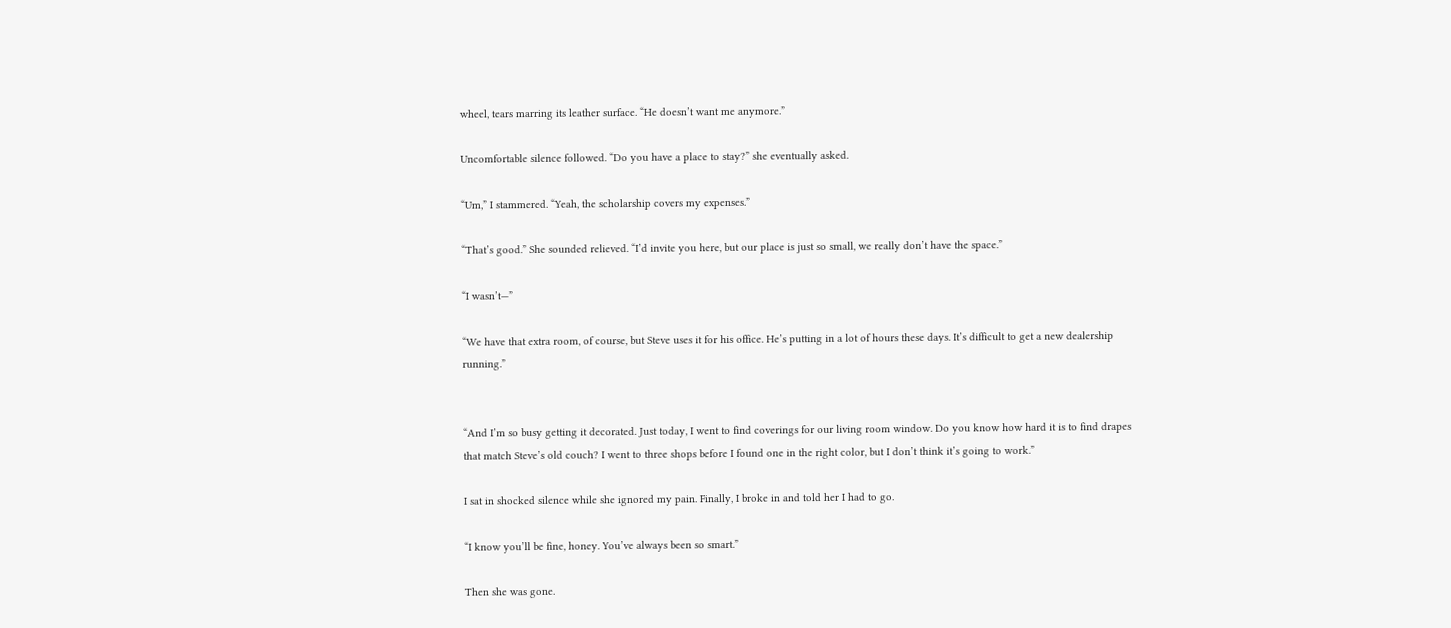wheel, tears marring its leather surface. “He doesn’t want me anymore.”

Uncomfortable silence followed. “Do you have a place to stay?” she eventually asked.

“Um,” I stammered. “Yeah, the scholarship covers my expenses.”

“That’s good.” She sounded relieved. “I’d invite you here, but our place is just so small, we really don’t have the space.”

“I wasn’t—”

“We have that extra room, of course, but Steve uses it for his office. He’s putting in a lot of hours these days. It’s difficult to get a new dealership running.”


“And I’m so busy getting it decorated. Just today, I went to find coverings for our living room window. Do you know how hard it is to find drapes that match Steve’s old couch? I went to three shops before I found one in the right color, but I don’t think it’s going to work.”

I sat in shocked silence while she ignored my pain. Finally, I broke in and told her I had to go.

“I know you’ll be fine, honey. You’ve always been so smart.”

Then she was gone.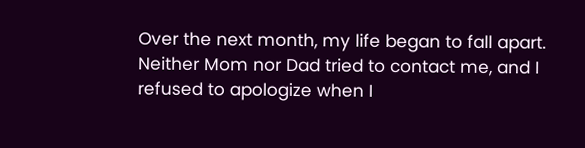Over the next month, my life began to fall apart. Neither Mom nor Dad tried to contact me, and I refused to apologize when I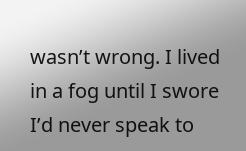wasn’t wrong. I lived in a fog until I swore I’d never speak to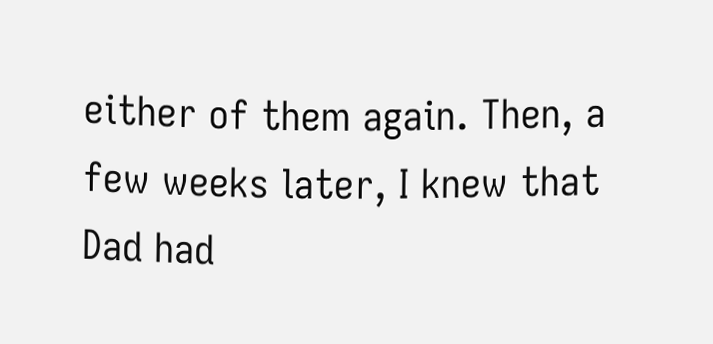either of them again. Then, a few weeks later, I knew that Dad had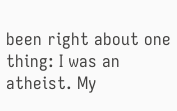been right about one thing: I was an atheist. My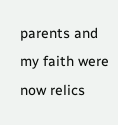parents and my faith were now relics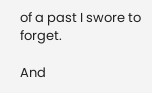of a past I swore to forget.

And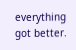everything got better.